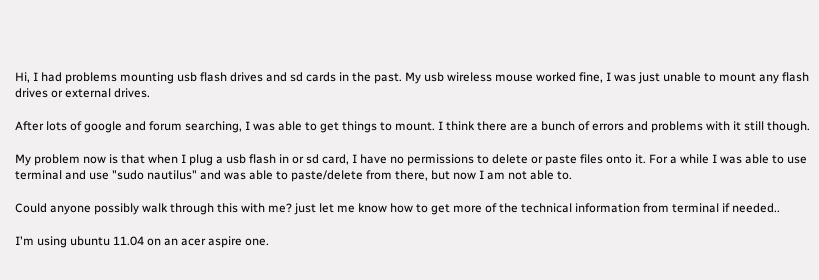Hi, I had problems mounting usb flash drives and sd cards in the past. My usb wireless mouse worked fine, I was just unable to mount any flash drives or external drives.

After lots of google and forum searching, I was able to get things to mount. I think there are a bunch of errors and problems with it still though.

My problem now is that when I plug a usb flash in or sd card, I have no permissions to delete or paste files onto it. For a while I was able to use terminal and use "sudo nautilus" and was able to paste/delete from there, but now I am not able to.

Could anyone possibly walk through this with me? just let me know how to get more of the technical information from terminal if needed..

I'm using ubuntu 11.04 on an acer aspire one.